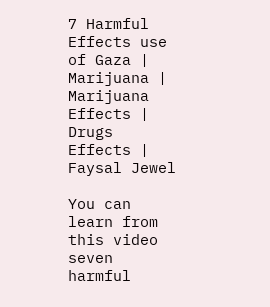7 Harmful Effects use of Gaza | Marijuana | Marijuana Effects | Drugs Effects | Faysal Jewel

You can learn from this video seven harmful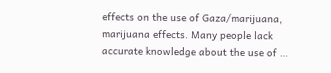effects on the use of Gaza/marijuana, marijuana effects. Many people lack accurate knowledge about the use of …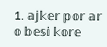1. 𝕒𝕛𝕜𝕖𝕣 𝕡𝕠𝕣 𝕒𝕣 𝕠 𝕓𝕖𝕤𝕚 𝕜𝕠𝕣𝕖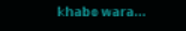𝕜𝕙𝕒𝕓𝕠 𝕨𝕒𝕣𝕒…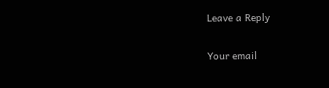Leave a Reply

Your email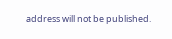address will not be published.